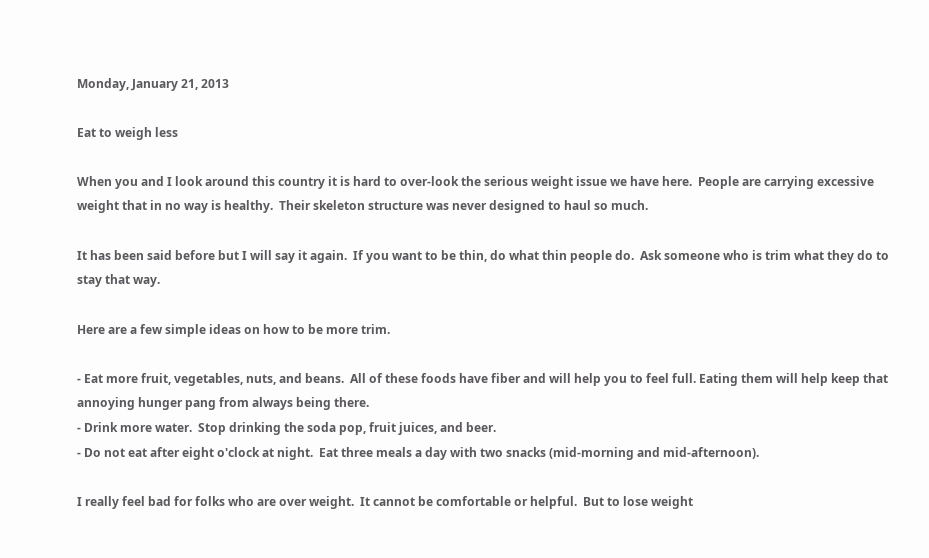Monday, January 21, 2013

Eat to weigh less

When you and I look around this country it is hard to over-look the serious weight issue we have here.  People are carrying excessive weight that in no way is healthy.  Their skeleton structure was never designed to haul so much.

It has been said before but I will say it again.  If you want to be thin, do what thin people do.  Ask someone who is trim what they do to stay that way.

Here are a few simple ideas on how to be more trim.

- Eat more fruit, vegetables, nuts, and beans.  All of these foods have fiber and will help you to feel full. Eating them will help keep that annoying hunger pang from always being there.
- Drink more water.  Stop drinking the soda pop, fruit juices, and beer.
- Do not eat after eight o'clock at night.  Eat three meals a day with two snacks (mid-morning and mid-afternoon).

I really feel bad for folks who are over weight.  It cannot be comfortable or helpful.  But to lose weight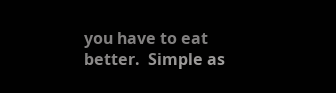you have to eat better.  Simple as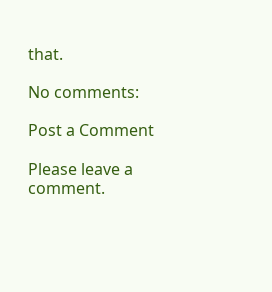that.

No comments:

Post a Comment

Please leave a comment.